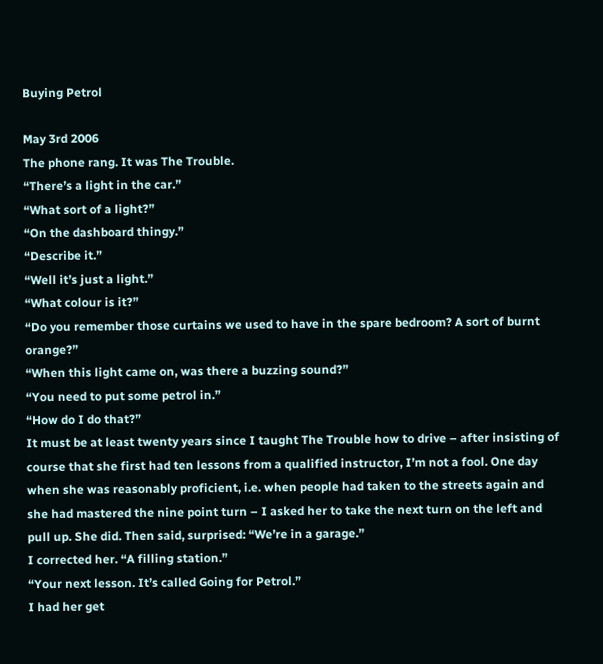Buying Petrol

May 3rd 2006
The phone rang. It was The Trouble.
“There’s a light in the car.”
“What sort of a light?”
“On the dashboard thingy.”
“Describe it.”
“Well it’s just a light.”
“What colour is it?”
“Do you remember those curtains we used to have in the spare bedroom? A sort of burnt orange?”
“When this light came on, was there a buzzing sound?”
“You need to put some petrol in.”
“How do I do that?”
It must be at least twenty years since I taught The Trouble how to drive – after insisting of course that she first had ten lessons from a qualified instructor, I’m not a fool. One day when she was reasonably proficient, i.e. when people had taken to the streets again and she had mastered the nine point turn – I asked her to take the next turn on the left and pull up. She did. Then said, surprised: “We’re in a garage.”
I corrected her. “A filling station.”
“Your next lesson. It’s called Going for Petrol.”
I had her get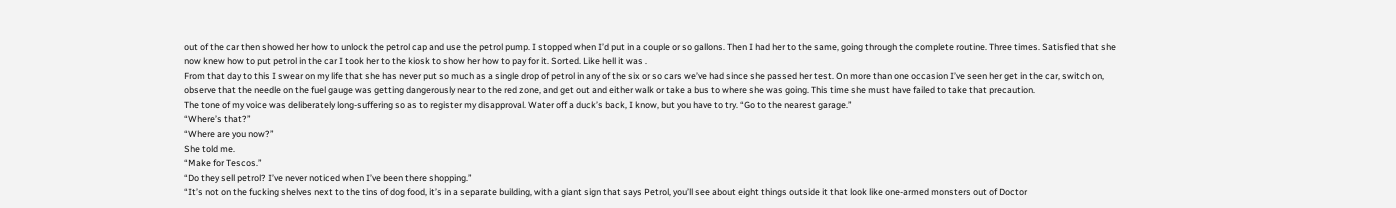out of the car then showed her how to unlock the petrol cap and use the petrol pump. I stopped when I’d put in a couple or so gallons. Then I had her to the same, going through the complete routine. Three times. Satisfied that she now knew how to put petrol in the car I took her to the kiosk to show her how to pay for it. Sorted. Like hell it was .
From that day to this I swear on my life that she has never put so much as a single drop of petrol in any of the six or so cars we’ve had since she passed her test. On more than one occasion I’ve seen her get in the car, switch on, observe that the needle on the fuel gauge was getting dangerously near to the red zone, and get out and either walk or take a bus to where she was going. This time she must have failed to take that precaution.
The tone of my voice was deliberately long-suffering so as to register my disapproval. Water off a duck’s back, I know, but you have to try. “Go to the nearest garage.”
“Where’s that?”
“Where are you now?”
She told me.
“Make for Tescos.”
“Do they sell petrol? I’ve never noticed when I’ve been there shopping.”
“It’s not on the fucking shelves next to the tins of dog food, it’s in a separate building, with a giant sign that says Petrol, you’ll see about eight things outside it that look like one-armed monsters out of Doctor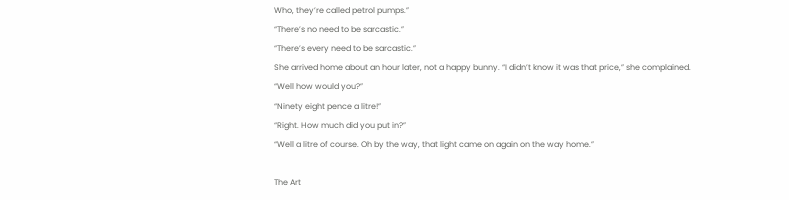Who, they’re called petrol pumps.”
“There’s no need to be sarcastic.”
“There’s every need to be sarcastic.”
She arrived home about an hour later, not a happy bunny. “I didn’t know it was that price,” she complained.
“Well how would you?”
“Ninety eight pence a litre!”
“Right. How much did you put in?”
“Well a litre of course. Oh by the way, that light came on again on the way home.”

The Art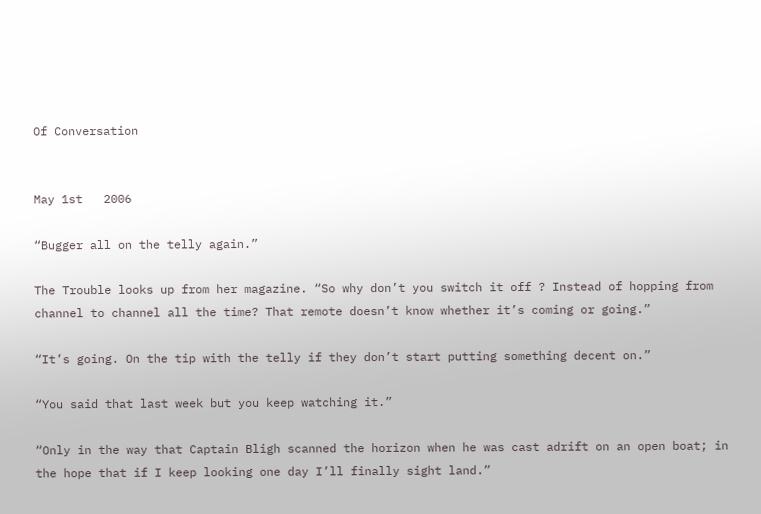Of Conversation


May 1st   2006

“Bugger all on the telly again.”

The Trouble looks up from her magazine. “So why don’t you switch it off ? Instead of hopping from channel to channel all the time? That remote doesn’t know whether it’s coming or going.”

“It’s going. On the tip with the telly if they don’t start putting something decent on.”

“You said that last week but you keep watching it.”

“Only in the way that Captain Bligh scanned the horizon when he was cast adrift on an open boat; in the hope that if I keep looking one day I’ll finally sight land.”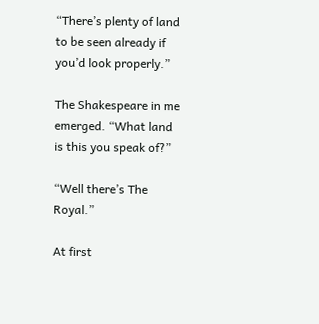“There’s plenty of land to be seen already if you’d look properly.”

The Shakespeare in me emerged. “What land is this you speak of?”

“Well there’s The Royal.”

At first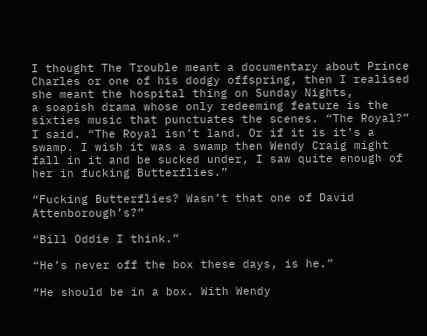I thought The Trouble meant a documentary about Prince Charles or one of his dodgy offspring, then I realised she meant the hospital thing on Sunday Nights,
a soapish drama whose only redeeming feature is the sixties music that punctuates the scenes. “The Royal?” I said. “The Royal isn’t land. Or if it is it’s a swamp. I wish it was a swamp then Wendy Craig might fall in it and be sucked under, I saw quite enough of her in fucking Butterflies.”

“Fucking Butterflies? Wasn’t that one of David Attenborough’s?”

“Bill Oddie I think.”

“He’s never off the box these days, is he.”

“He should be in a box. With Wendy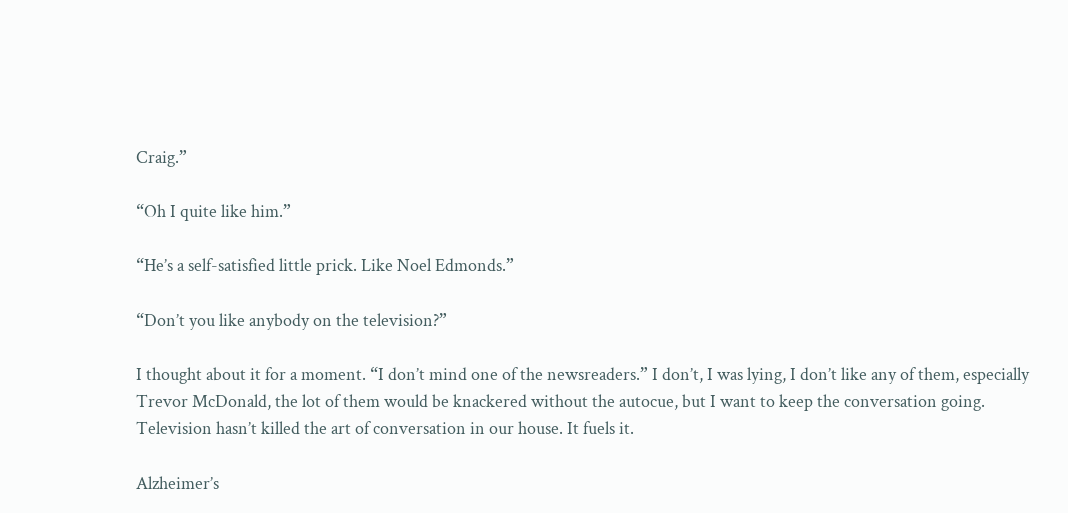Craig.”

“Oh I quite like him.”

“He’s a self-satisfied little prick. Like Noel Edmonds.”

“Don’t you like anybody on the television?”

I thought about it for a moment. “I don’t mind one of the newsreaders.” I don’t, I was lying, I don’t like any of them, especially Trevor McDonald, the lot of them would be knackered without the autocue, but I want to keep the conversation going.
Television hasn’t killed the art of conversation in our house. It fuels it.

Alzheimer’s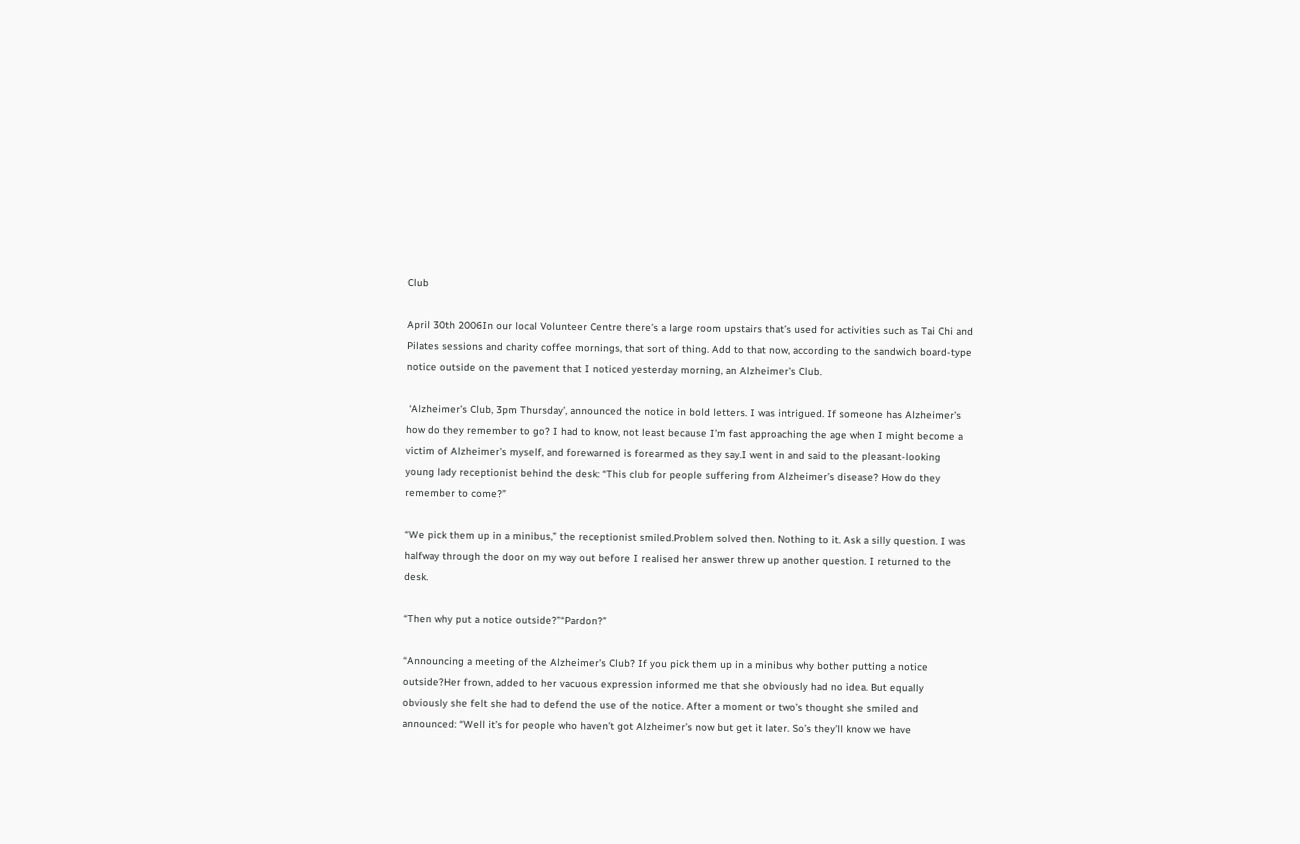Club

April 30th 2006In our local Volunteer Centre there’s a large room upstairs that’s used for activities such as Tai Chi and Pilates sessions and charity coffee mornings, that sort of thing. Add to that now, according to the sandwich board-type notice outside on the pavement that I noticed yesterday morning, an Alzheimer’s Club.

 ‘Alzheimer’s Club, 3pm Thursday’, announced the notice in bold letters. I was intrigued. If someone has Alzheimer’s how do they remember to go? I had to know, not least because I’m fast approaching the age when I might become a victim of Alzheimer’s myself, and forewarned is forearmed as they say.I went in and said to the pleasant-looking young lady receptionist behind the desk: “This club for people suffering from Alzheimer’s disease? How do they remember to come?”

“We pick them up in a minibus,” the receptionist smiled.Problem solved then. Nothing to it. Ask a silly question. I was halfway through the door on my way out before I realised her answer threw up another question. I returned to the desk.

“Then why put a notice outside?”“Pardon?”

“Announcing a meeting of the Alzheimer’s Club? If you pick them up in a minibus why bother putting a notice outside?Her frown, added to her vacuous expression informed me that she obviously had no idea. But equally obviously she felt she had to defend the use of the notice. After a moment or two’s thought she smiled and announced: “Well it’s for people who haven’t got Alzheimer’s now but get it later. So’s they’ll know we have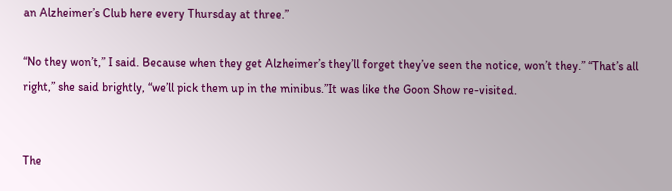an Alzheimer’s Club here every Thursday at three.”

“No they won’t,” I said. Because when they get Alzheimer’s they’ll forget they’ve seen the notice, won’t they.” “That’s all right,” she said brightly, “we’ll pick them up in the minibus.”It was like the Goon Show re-visited.


The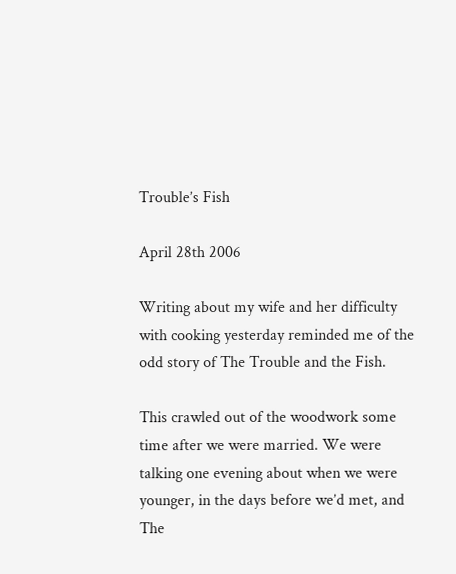Trouble’s Fish

April 28th 2006

Writing about my wife and her difficulty with cooking yesterday reminded me of the odd story of The Trouble and the Fish.

This crawled out of the woodwork some time after we were married. We were talking one evening about when we were younger, in the days before we’d met, and The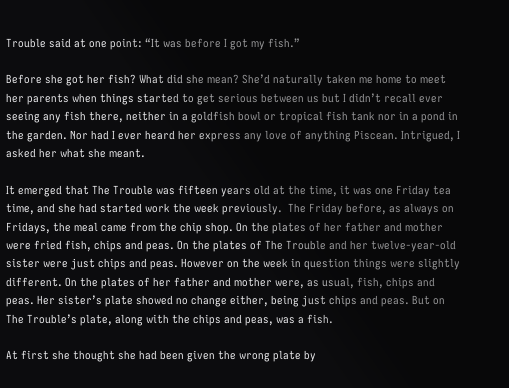Trouble said at one point: “It was before I got my fish.”

Before she got her fish? What did she mean? She’d naturally taken me home to meet her parents when things started to get serious between us but I didn’t recall ever seeing any fish there, neither in a goldfish bowl or tropical fish tank nor in a pond in the garden. Nor had I ever heard her express any love of anything Piscean. Intrigued, I asked her what she meant.

It emerged that The Trouble was fifteen years old at the time, it was one Friday tea time, and she had started work the week previously.  The Friday before, as always on Fridays, the meal came from the chip shop. On the plates of her father and mother were fried fish, chips and peas. On the plates of The Trouble and her twelve-year-old sister were just chips and peas. However on the week in question things were slightly different. On the plates of her father and mother were, as usual, fish, chips and peas. Her sister’s plate showed no change either, being just chips and peas. But on The Trouble’s plate, along with the chips and peas, was a fish.

At first she thought she had been given the wrong plate by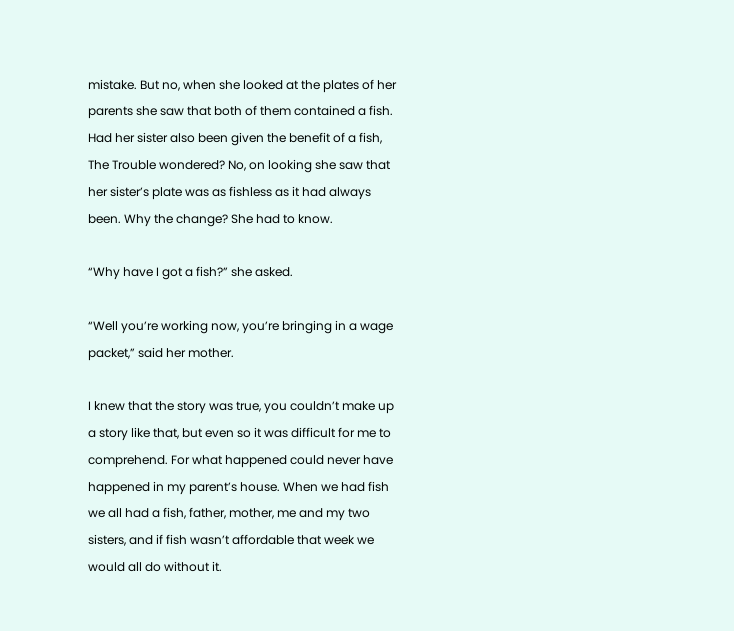mistake. But no, when she looked at the plates of her parents she saw that both of them contained a fish. Had her sister also been given the benefit of a fish, The Trouble wondered? No, on looking she saw that her sister’s plate was as fishless as it had always been. Why the change? She had to know.

“Why have I got a fish?” she asked.

“Well you’re working now, you’re bringing in a wage packet,” said her mother.

I knew that the story was true, you couldn’t make up a story like that, but even so it was difficult for me to comprehend. For what happened could never have happened in my parent’s house. When we had fish we all had a fish, father, mother, me and my two sisters, and if fish wasn’t affordable that week we would all do without it.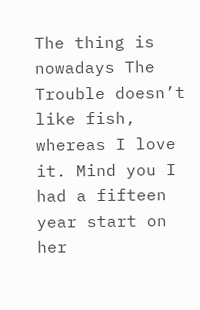The thing is nowadays The Trouble doesn’t like fish, whereas I love it. Mind you I had a fifteen year start on her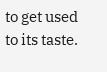to get used to its taste.